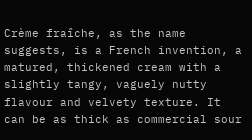Crème fraîche, as the name suggests, is a French invention, a matured, thickened cream with a slightly tangy, vaguely nutty flavour and velvety texture. It can be as thick as commercial sour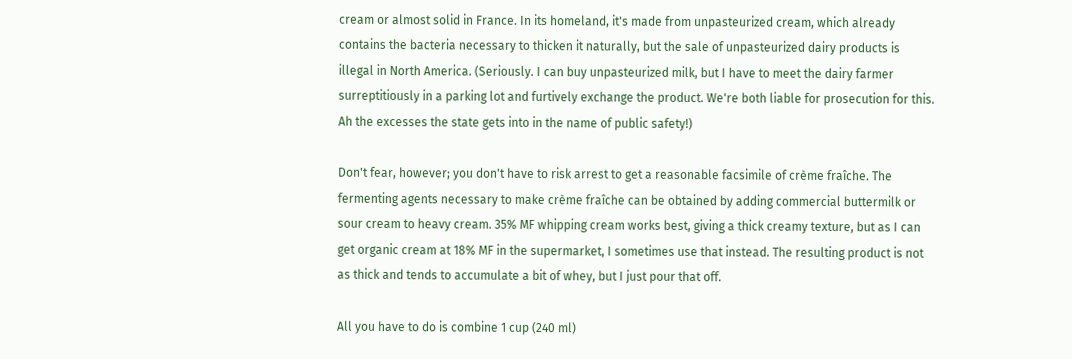cream or almost solid in France. In its homeland, it's made from unpasteurized cream, which already contains the bacteria necessary to thicken it naturally, but the sale of unpasteurized dairy products is illegal in North America. (Seriously. I can buy unpasteurized milk, but I have to meet the dairy farmer surreptitiously in a parking lot and furtively exchange the product. We're both liable for prosecution for this. Ah the excesses the state gets into in the name of public safety!)

Don't fear, however; you don't have to risk arrest to get a reasonable facsimile of crème fraîche. The fermenting agents necessary to make crème fraîche can be obtained by adding commercial buttermilk or sour cream to heavy cream. 35% MF whipping cream works best, giving a thick creamy texture, but as I can get organic cream at 18% MF in the supermarket, I sometimes use that instead. The resulting product is not as thick and tends to accumulate a bit of whey, but I just pour that off.

All you have to do is combine 1 cup (240 ml)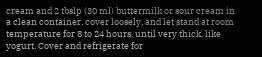cream and 2 tbslp (30 ml) buttermilk or sour cream in a clean container, cover loosely, and let stand at room temperature for 8 to 24 hours, until very thick, like yogurt. Cover and refrigerate for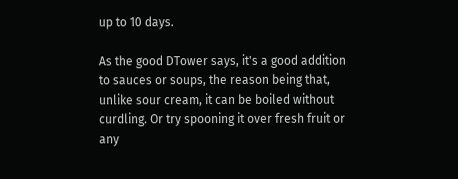up to 10 days.

As the good DTower says, it's a good addition to sauces or soups, the reason being that, unlike sour cream, it can be boiled without curdling. Or try spooning it over fresh fruit or any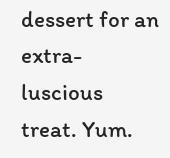dessert for an extra-luscious treat. Yum.